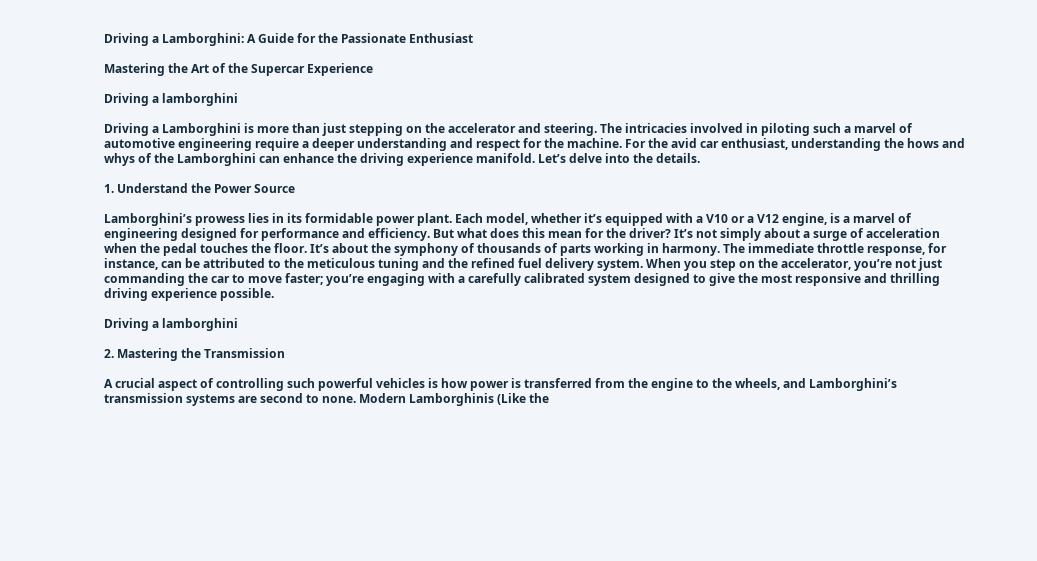Driving a Lamborghini: A Guide for the Passionate Enthusiast

Mastering the Art of the Supercar Experience

Driving a lamborghini

Driving a Lamborghini is more than just stepping on the accelerator and steering. The intricacies involved in piloting such a marvel of automotive engineering require a deeper understanding and respect for the machine. For the avid car enthusiast, understanding the hows and whys of the Lamborghini can enhance the driving experience manifold. Let’s delve into the details.

1. Understand the Power Source

Lamborghini’s prowess lies in its formidable power plant. Each model, whether it’s equipped with a V10 or a V12 engine, is a marvel of engineering designed for performance and efficiency. But what does this mean for the driver? It’s not simply about a surge of acceleration when the pedal touches the floor. It’s about the symphony of thousands of parts working in harmony. The immediate throttle response, for instance, can be attributed to the meticulous tuning and the refined fuel delivery system. When you step on the accelerator, you’re not just commanding the car to move faster; you’re engaging with a carefully calibrated system designed to give the most responsive and thrilling driving experience possible.

Driving a lamborghini

2. Mastering the Transmission

A crucial aspect of controlling such powerful vehicles is how power is transferred from the engine to the wheels, and Lamborghini’s transmission systems are second to none. Modern Lamborghinis (Like the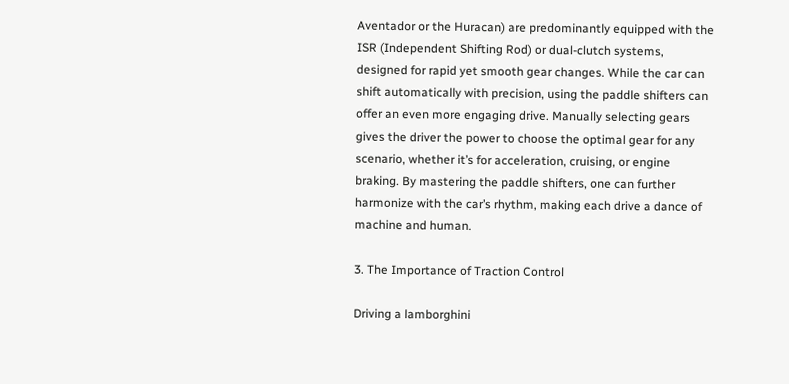Aventador or the Huracan) are predominantly equipped with the ISR (Independent Shifting Rod) or dual-clutch systems, designed for rapid yet smooth gear changes. While the car can shift automatically with precision, using the paddle shifters can offer an even more engaging drive. Manually selecting gears gives the driver the power to choose the optimal gear for any scenario, whether it’s for acceleration, cruising, or engine braking. By mastering the paddle shifters, one can further harmonize with the car’s rhythm, making each drive a dance of machine and human.

3. The Importance of Traction Control

Driving a lamborghini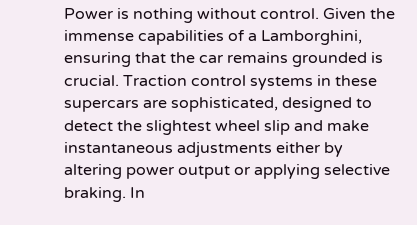Power is nothing without control. Given the immense capabilities of a Lamborghini, ensuring that the car remains grounded is crucial. Traction control systems in these supercars are sophisticated, designed to detect the slightest wheel slip and make instantaneous adjustments either by altering power output or applying selective braking. In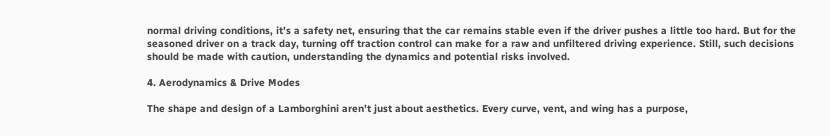normal driving conditions, it’s a safety net, ensuring that the car remains stable even if the driver pushes a little too hard. But for the seasoned driver on a track day, turning off traction control can make for a raw and unfiltered driving experience. Still, such decisions should be made with caution, understanding the dynamics and potential risks involved.

4. Aerodynamics & Drive Modes

The shape and design of a Lamborghini aren’t just about aesthetics. Every curve, vent, and wing has a purpose,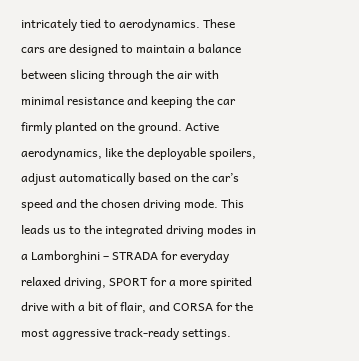intricately tied to aerodynamics. These cars are designed to maintain a balance between slicing through the air with minimal resistance and keeping the car firmly planted on the ground. Active aerodynamics, like the deployable spoilers, adjust automatically based on the car’s speed and the chosen driving mode. This leads us to the integrated driving modes in a Lamborghini – STRADA for everyday relaxed driving, SPORT for a more spirited drive with a bit of flair, and CORSA for the most aggressive track-ready settings.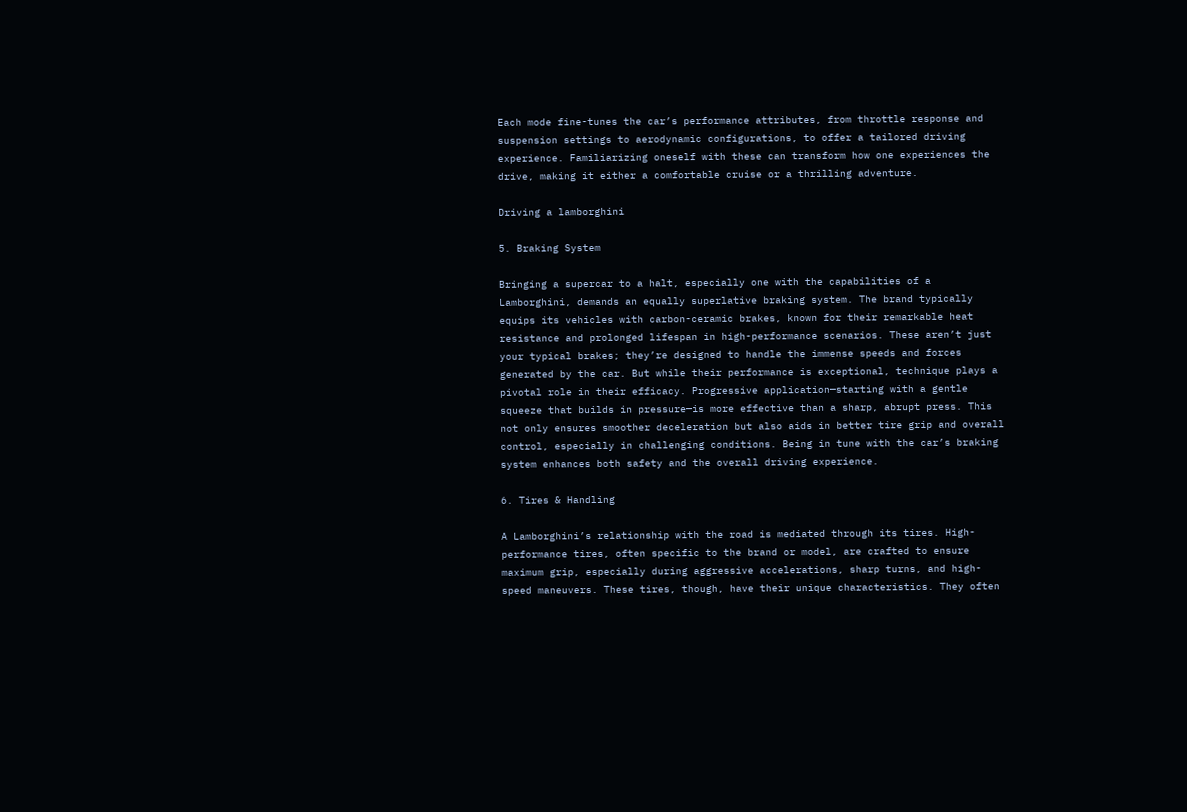Each mode fine-tunes the car’s performance attributes, from throttle response and suspension settings to aerodynamic configurations, to offer a tailored driving experience. Familiarizing oneself with these can transform how one experiences the drive, making it either a comfortable cruise or a thrilling adventure.

Driving a lamborghini

5. Braking System

Bringing a supercar to a halt, especially one with the capabilities of a Lamborghini, demands an equally superlative braking system. The brand typically equips its vehicles with carbon-ceramic brakes, known for their remarkable heat resistance and prolonged lifespan in high-performance scenarios. These aren’t just your typical brakes; they’re designed to handle the immense speeds and forces generated by the car. But while their performance is exceptional, technique plays a pivotal role in their efficacy. Progressive application—starting with a gentle squeeze that builds in pressure—is more effective than a sharp, abrupt press. This not only ensures smoother deceleration but also aids in better tire grip and overall control, especially in challenging conditions. Being in tune with the car’s braking system enhances both safety and the overall driving experience.

6. Tires & Handling

A Lamborghini’s relationship with the road is mediated through its tires. High-performance tires, often specific to the brand or model, are crafted to ensure maximum grip, especially during aggressive accelerations, sharp turns, and high-speed maneuvers. These tires, though, have their unique characteristics. They often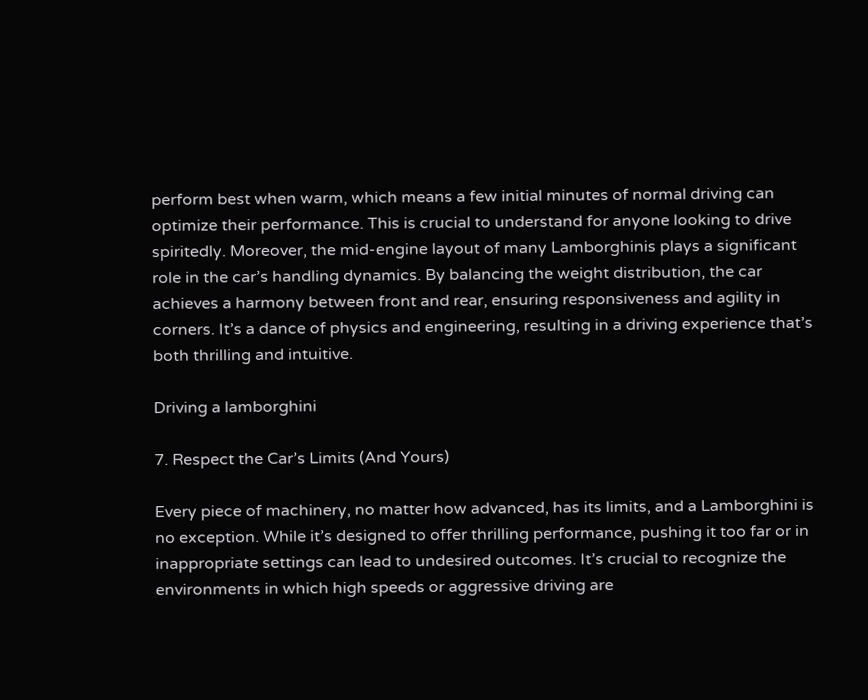perform best when warm, which means a few initial minutes of normal driving can optimize their performance. This is crucial to understand for anyone looking to drive spiritedly. Moreover, the mid-engine layout of many Lamborghinis plays a significant role in the car’s handling dynamics. By balancing the weight distribution, the car achieves a harmony between front and rear, ensuring responsiveness and agility in corners. It’s a dance of physics and engineering, resulting in a driving experience that’s both thrilling and intuitive.

Driving a lamborghini

7. Respect the Car’s Limits (And Yours)

Every piece of machinery, no matter how advanced, has its limits, and a Lamborghini is no exception. While it’s designed to offer thrilling performance, pushing it too far or in inappropriate settings can lead to undesired outcomes. It’s crucial to recognize the environments in which high speeds or aggressive driving are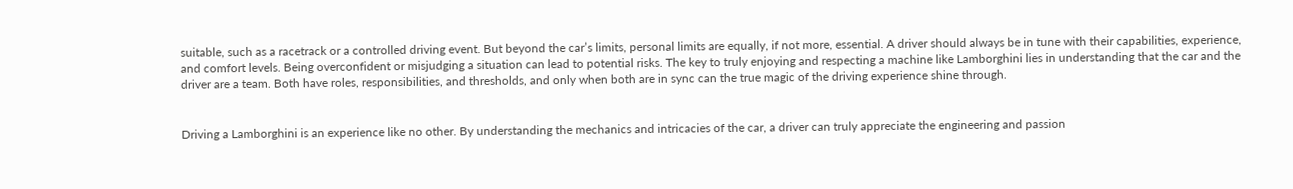suitable, such as a racetrack or a controlled driving event. But beyond the car’s limits, personal limits are equally, if not more, essential. A driver should always be in tune with their capabilities, experience, and comfort levels. Being overconfident or misjudging a situation can lead to potential risks. The key to truly enjoying and respecting a machine like Lamborghini lies in understanding that the car and the driver are a team. Both have roles, responsibilities, and thresholds, and only when both are in sync can the true magic of the driving experience shine through.


Driving a Lamborghini is an experience like no other. By understanding the mechanics and intricacies of the car, a driver can truly appreciate the engineering and passion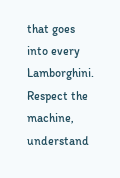that goes into every Lamborghini. Respect the machine, understand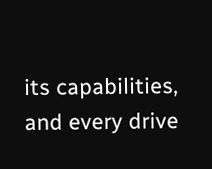its capabilities, and every drive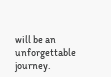will be an unforgettable journey.